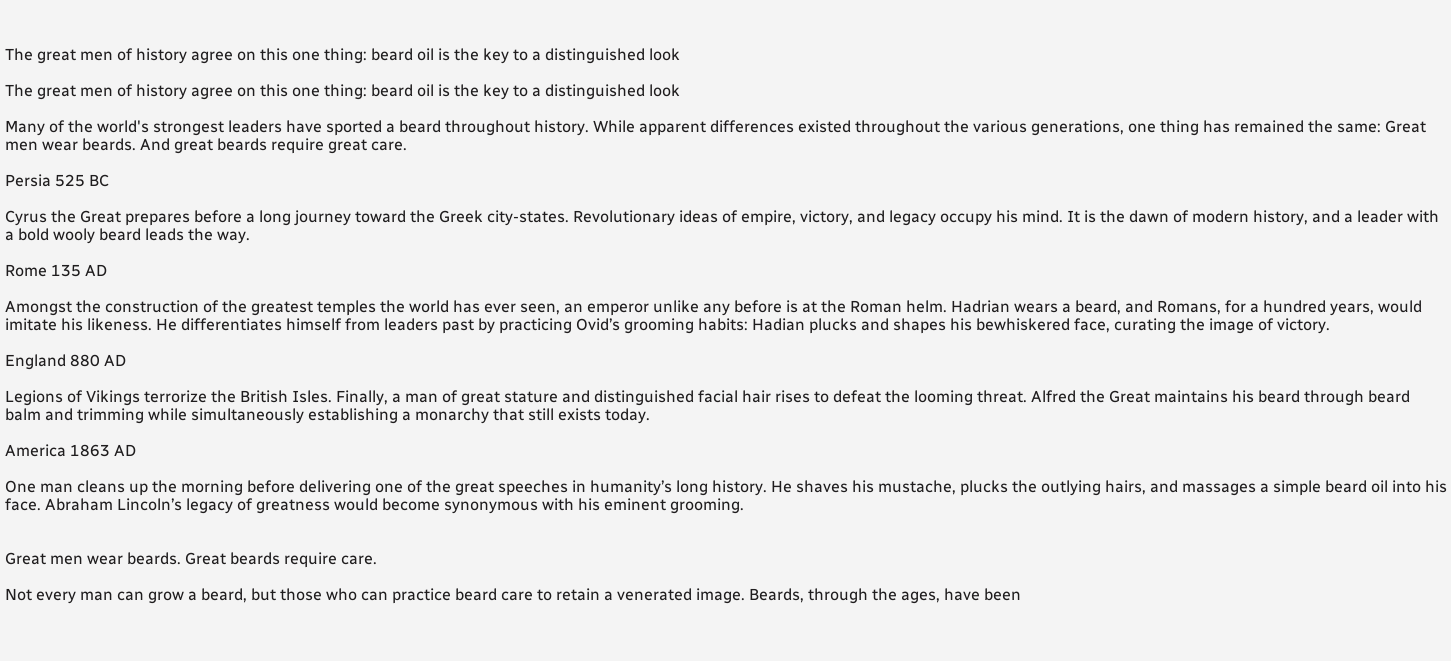The great men of history agree on this one thing: beard oil is the key to a distinguished look

The great men of history agree on this one thing: beard oil is the key to a distinguished look

Many of the world's strongest leaders have sported a beard throughout history. While apparent differences existed throughout the various generations, one thing has remained the same: Great men wear beards. And great beards require great care.

Persia 525 BC

Cyrus the Great prepares before a long journey toward the Greek city-states. Revolutionary ideas of empire, victory, and legacy occupy his mind. It is the dawn of modern history, and a leader with a bold wooly beard leads the way.

Rome 135 AD

Amongst the construction of the greatest temples the world has ever seen, an emperor unlike any before is at the Roman helm. Hadrian wears a beard, and Romans, for a hundred years, would imitate his likeness. He differentiates himself from leaders past by practicing Ovid’s grooming habits: Hadian plucks and shapes his bewhiskered face, curating the image of victory.

England 880 AD

Legions of Vikings terrorize the British Isles. Finally, a man of great stature and distinguished facial hair rises to defeat the looming threat. Alfred the Great maintains his beard through beard balm and trimming while simultaneously establishing a monarchy that still exists today.

America 1863 AD

One man cleans up the morning before delivering one of the great speeches in humanity’s long history. He shaves his mustache, plucks the outlying hairs, and massages a simple beard oil into his face. Abraham Lincoln’s legacy of greatness would become synonymous with his eminent grooming.


Great men wear beards. Great beards require care.

Not every man can grow a beard, but those who can practice beard care to retain a venerated image. Beards, through the ages, have been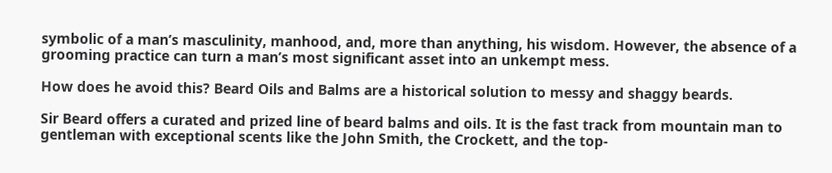symbolic of a man’s masculinity, manhood, and, more than anything, his wisdom. However, the absence of a grooming practice can turn a man’s most significant asset into an unkempt mess.

How does he avoid this? Beard Oils and Balms are a historical solution to messy and shaggy beards.

Sir Beard offers a curated and prized line of beard balms and oils. It is the fast track from mountain man to gentleman with exceptional scents like the John Smith, the Crockett, and the top-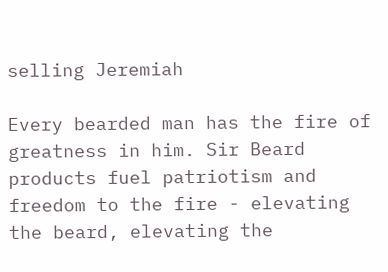selling Jeremiah

Every bearded man has the fire of greatness in him. Sir Beard products fuel patriotism and freedom to the fire - elevating the beard, elevating the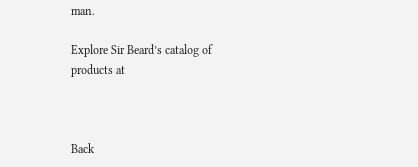man.

Explore Sir Beard’s catalog of products at



Back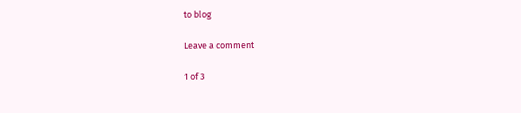to blog

Leave a comment

1 of 3